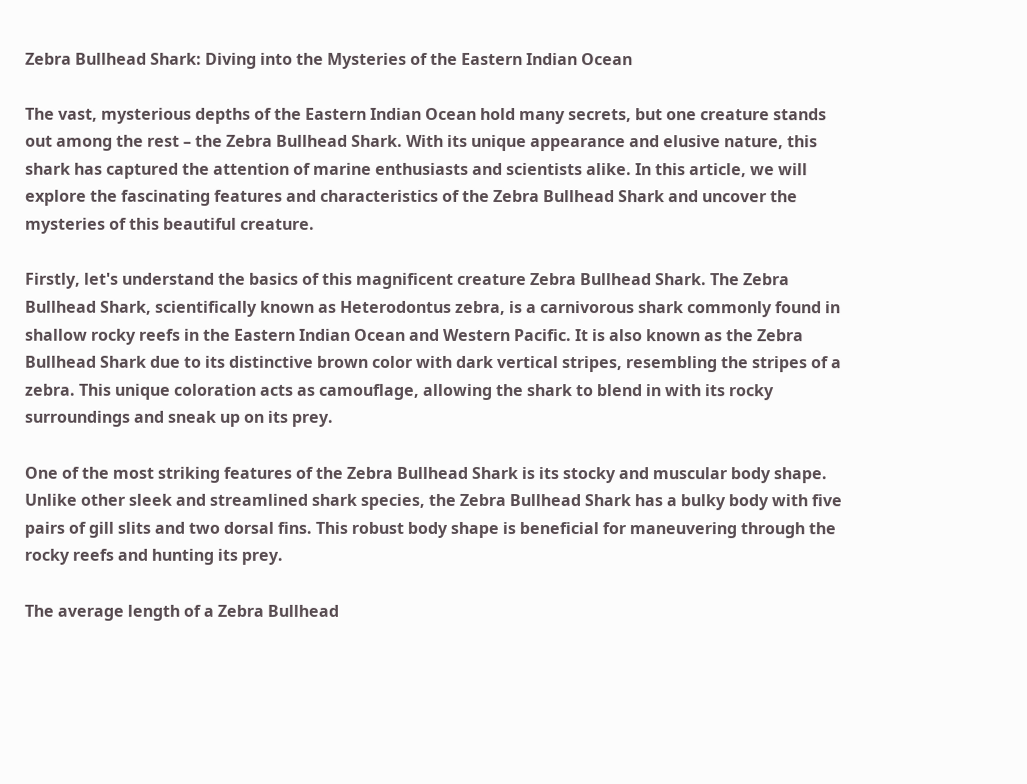Zebra Bullhead Shark: Diving into the Mysteries of the Eastern Indian Ocean

The vast, mysterious depths of the Eastern Indian Ocean hold many secrets, but one creature stands out among the rest – the Zebra Bullhead Shark. With its unique appearance and elusive nature, this shark has captured the attention of marine enthusiasts and scientists alike. In this article, we will explore the fascinating features and characteristics of the Zebra Bullhead Shark and uncover the mysteries of this beautiful creature.

Firstly, let's understand the basics of this magnificent creature Zebra Bullhead Shark. The Zebra Bullhead Shark, scientifically known as Heterodontus zebra, is a carnivorous shark commonly found in shallow rocky reefs in the Eastern Indian Ocean and Western Pacific. It is also known as the Zebra Bullhead Shark due to its distinctive brown color with dark vertical stripes, resembling the stripes of a zebra. This unique coloration acts as camouflage, allowing the shark to blend in with its rocky surroundings and sneak up on its prey.

One of the most striking features of the Zebra Bullhead Shark is its stocky and muscular body shape. Unlike other sleek and streamlined shark species, the Zebra Bullhead Shark has a bulky body with five pairs of gill slits and two dorsal fins. This robust body shape is beneficial for maneuvering through the rocky reefs and hunting its prey.

The average length of a Zebra Bullhead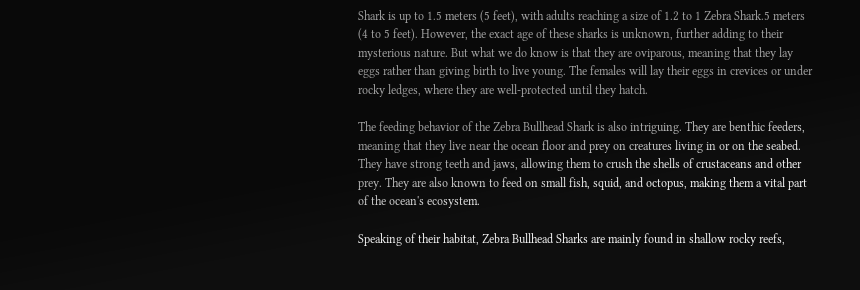Shark is up to 1.5 meters (5 feet), with adults reaching a size of 1.2 to 1 Zebra Shark.5 meters (4 to 5 feet). However, the exact age of these sharks is unknown, further adding to their mysterious nature. But what we do know is that they are oviparous, meaning that they lay eggs rather than giving birth to live young. The females will lay their eggs in crevices or under rocky ledges, where they are well-protected until they hatch.

The feeding behavior of the Zebra Bullhead Shark is also intriguing. They are benthic feeders, meaning that they live near the ocean floor and prey on creatures living in or on the seabed. They have strong teeth and jaws, allowing them to crush the shells of crustaceans and other prey. They are also known to feed on small fish, squid, and octopus, making them a vital part of the ocean's ecosystem.

Speaking of their habitat, Zebra Bullhead Sharks are mainly found in shallow rocky reefs,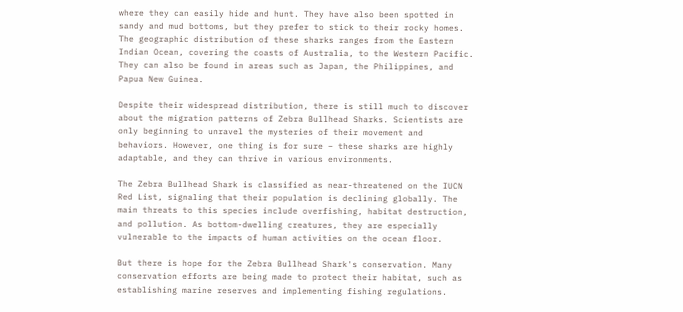where they can easily hide and hunt. They have also been spotted in sandy and mud bottoms, but they prefer to stick to their rocky homes. The geographic distribution of these sharks ranges from the Eastern Indian Ocean, covering the coasts of Australia, to the Western Pacific. They can also be found in areas such as Japan, the Philippines, and Papua New Guinea.

Despite their widespread distribution, there is still much to discover about the migration patterns of Zebra Bullhead Sharks. Scientists are only beginning to unravel the mysteries of their movement and behaviors. However, one thing is for sure – these sharks are highly adaptable, and they can thrive in various environments.

The Zebra Bullhead Shark is classified as near-threatened on the IUCN Red List, signaling that their population is declining globally. The main threats to this species include overfishing, habitat destruction, and pollution. As bottom-dwelling creatures, they are especially vulnerable to the impacts of human activities on the ocean floor.

But there is hope for the Zebra Bullhead Shark's conservation. Many conservation efforts are being made to protect their habitat, such as establishing marine reserves and implementing fishing regulations.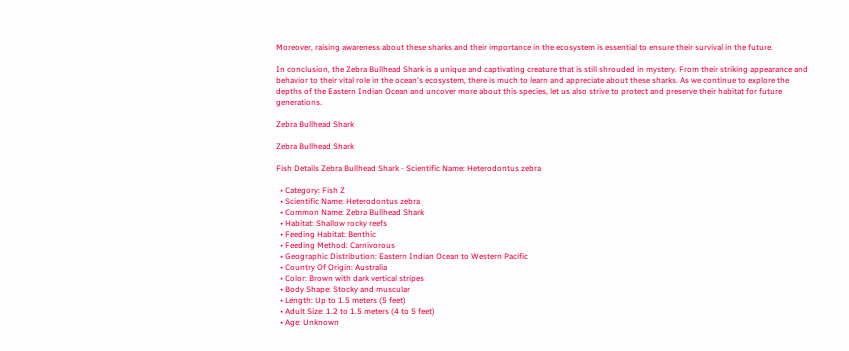Moreover, raising awareness about these sharks and their importance in the ecosystem is essential to ensure their survival in the future.

In conclusion, the Zebra Bullhead Shark is a unique and captivating creature that is still shrouded in mystery. From their striking appearance and behavior to their vital role in the ocean's ecosystem, there is much to learn and appreciate about these sharks. As we continue to explore the depths of the Eastern Indian Ocean and uncover more about this species, let us also strive to protect and preserve their habitat for future generations.

Zebra Bullhead Shark

Zebra Bullhead Shark

Fish Details Zebra Bullhead Shark - Scientific Name: Heterodontus zebra

  • Category: Fish Z
  • Scientific Name: Heterodontus zebra
  • Common Name: Zebra Bullhead Shark
  • Habitat: Shallow rocky reefs
  • Feeding Habitat: Benthic
  • Feeding Method: Carnivorous
  • Geographic Distribution: Eastern Indian Ocean to Western Pacific
  • Country Of Origin: Australia
  • Color: Brown with dark vertical stripes
  • Body Shape: Stocky and muscular
  • Length: Up to 1.5 meters (5 feet)
  • Adult Size: 1.2 to 1.5 meters (4 to 5 feet)
  • Age: Unknown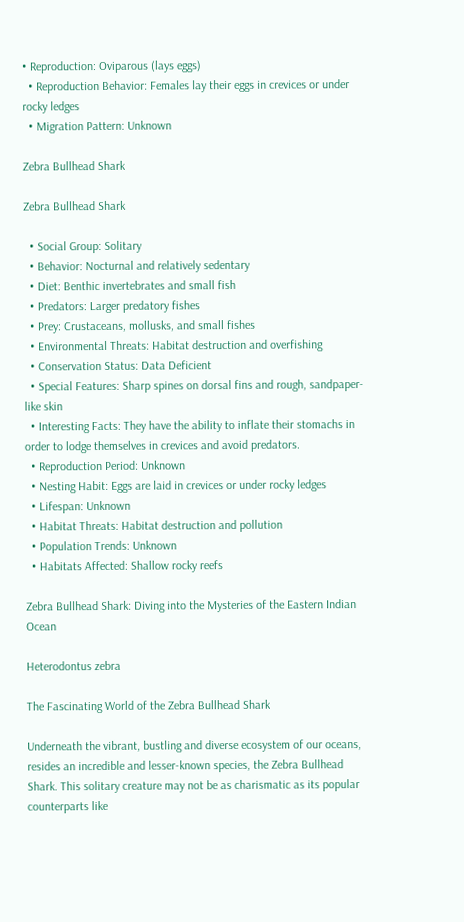• Reproduction: Oviparous (lays eggs)
  • Reproduction Behavior: Females lay their eggs in crevices or under rocky ledges
  • Migration Pattern: Unknown

Zebra Bullhead Shark

Zebra Bullhead Shark

  • Social Group: Solitary
  • Behavior: Nocturnal and relatively sedentary
  • Diet: Benthic invertebrates and small fish
  • Predators: Larger predatory fishes
  • Prey: Crustaceans, mollusks, and small fishes
  • Environmental Threats: Habitat destruction and overfishing
  • Conservation Status: Data Deficient
  • Special Features: Sharp spines on dorsal fins and rough, sandpaper-like skin
  • Interesting Facts: They have the ability to inflate their stomachs in order to lodge themselves in crevices and avoid predators.
  • Reproduction Period: Unknown
  • Nesting Habit: Eggs are laid in crevices or under rocky ledges
  • Lifespan: Unknown
  • Habitat Threats: Habitat destruction and pollution
  • Population Trends: Unknown
  • Habitats Affected: Shallow rocky reefs

Zebra Bullhead Shark: Diving into the Mysteries of the Eastern Indian Ocean

Heterodontus zebra

The Fascinating World of the Zebra Bullhead Shark

Underneath the vibrant, bustling and diverse ecosystem of our oceans, resides an incredible and lesser-known species, the Zebra Bullhead Shark. This solitary creature may not be as charismatic as its popular counterparts like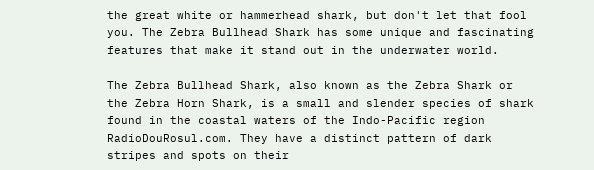the great white or hammerhead shark, but don't let that fool you. The Zebra Bullhead Shark has some unique and fascinating features that make it stand out in the underwater world.

The Zebra Bullhead Shark, also known as the Zebra Shark or the Zebra Horn Shark, is a small and slender species of shark found in the coastal waters of the Indo-Pacific region RadioDouRosul.com. They have a distinct pattern of dark stripes and spots on their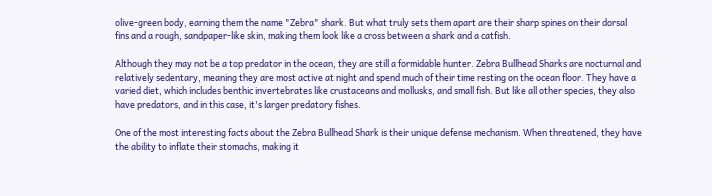olive-green body, earning them the name "Zebra" shark. But what truly sets them apart are their sharp spines on their dorsal fins and a rough, sandpaper-like skin, making them look like a cross between a shark and a catfish.

Although they may not be a top predator in the ocean, they are still a formidable hunter. Zebra Bullhead Sharks are nocturnal and relatively sedentary, meaning they are most active at night and spend much of their time resting on the ocean floor. They have a varied diet, which includes benthic invertebrates like crustaceans and mollusks, and small fish. But like all other species, they also have predators, and in this case, it's larger predatory fishes.

One of the most interesting facts about the Zebra Bullhead Shark is their unique defense mechanism. When threatened, they have the ability to inflate their stomachs, making it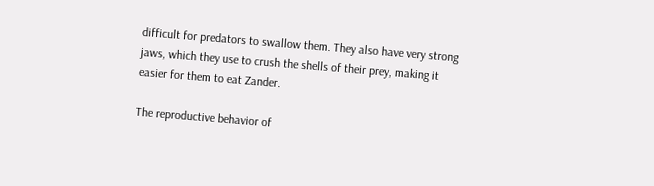difficult for predators to swallow them. They also have very strong jaws, which they use to crush the shells of their prey, making it easier for them to eat Zander.

The reproductive behavior of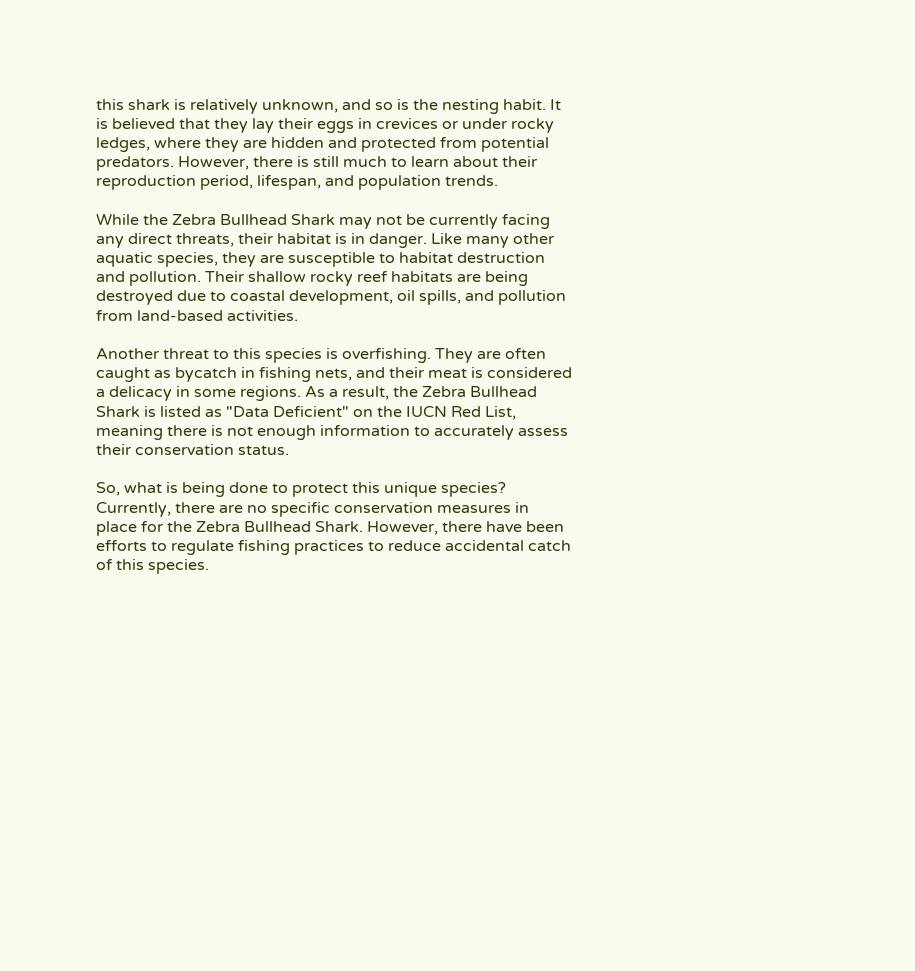this shark is relatively unknown, and so is the nesting habit. It is believed that they lay their eggs in crevices or under rocky ledges, where they are hidden and protected from potential predators. However, there is still much to learn about their reproduction period, lifespan, and population trends.

While the Zebra Bullhead Shark may not be currently facing any direct threats, their habitat is in danger. Like many other aquatic species, they are susceptible to habitat destruction and pollution. Their shallow rocky reef habitats are being destroyed due to coastal development, oil spills, and pollution from land-based activities.

Another threat to this species is overfishing. They are often caught as bycatch in fishing nets, and their meat is considered a delicacy in some regions. As a result, the Zebra Bullhead Shark is listed as "Data Deficient" on the IUCN Red List, meaning there is not enough information to accurately assess their conservation status.

So, what is being done to protect this unique species? Currently, there are no specific conservation measures in place for the Zebra Bullhead Shark. However, there have been efforts to regulate fishing practices to reduce accidental catch of this species.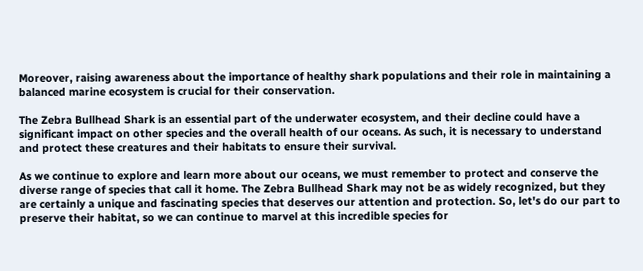Moreover, raising awareness about the importance of healthy shark populations and their role in maintaining a balanced marine ecosystem is crucial for their conservation.

The Zebra Bullhead Shark is an essential part of the underwater ecosystem, and their decline could have a significant impact on other species and the overall health of our oceans. As such, it is necessary to understand and protect these creatures and their habitats to ensure their survival.

As we continue to explore and learn more about our oceans, we must remember to protect and conserve the diverse range of species that call it home. The Zebra Bullhead Shark may not be as widely recognized, but they are certainly a unique and fascinating species that deserves our attention and protection. So, let's do our part to preserve their habitat, so we can continue to marvel at this incredible species for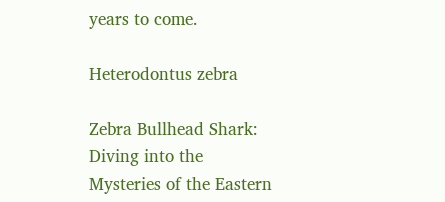years to come.

Heterodontus zebra

Zebra Bullhead Shark: Diving into the Mysteries of the Eastern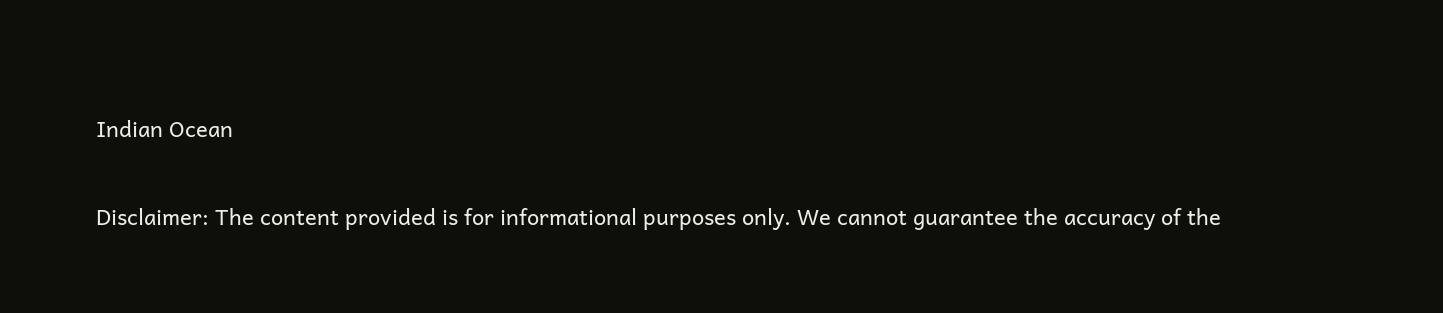Indian Ocean

Disclaimer: The content provided is for informational purposes only. We cannot guarantee the accuracy of the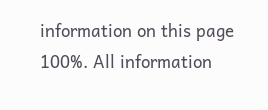information on this page 100%. All information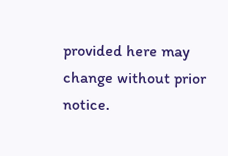provided here may change without prior notice.